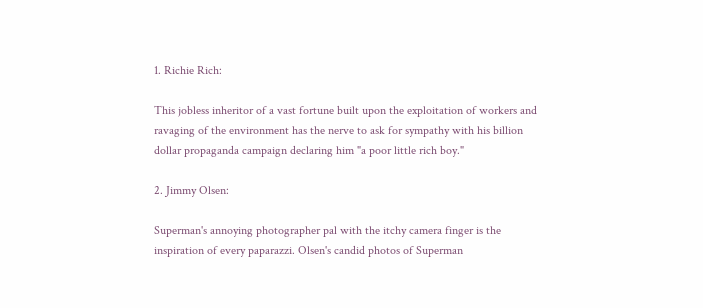1. Richie Rich:

This jobless inheritor of a vast fortune built upon the exploitation of workers and ravaging of the environment has the nerve to ask for sympathy with his billion dollar propaganda campaign declaring him "a poor little rich boy."

2. Jimmy Olsen:

Superman's annoying photographer pal with the itchy camera finger is the inspiration of every paparazzi. Olsen's candid photos of Superman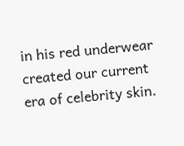in his red underwear created our current era of celebrity skin.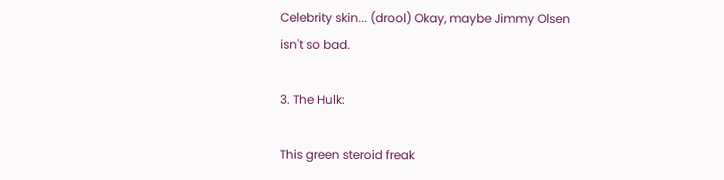Celebrity skin... (drool) Okay, maybe Jimmy Olsen isn't so bad.

3. The Hulk:

This green steroid freak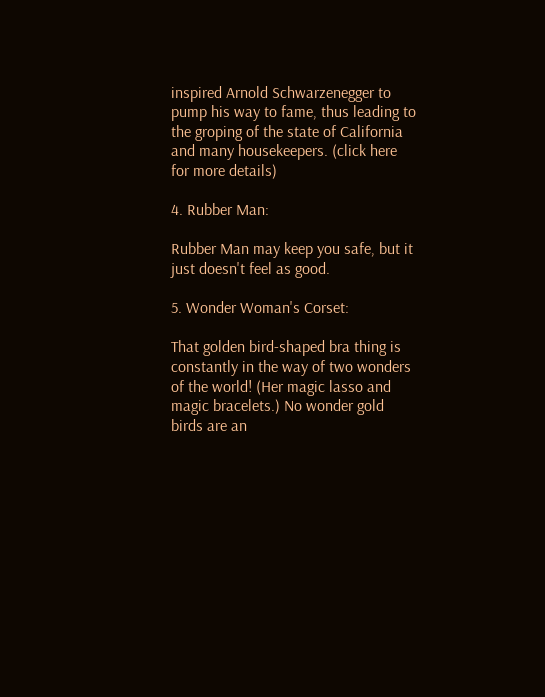inspired Arnold Schwarzenegger to pump his way to fame, thus leading to the groping of the state of California and many housekeepers. (click here for more details)

4. Rubber Man:

Rubber Man may keep you safe, but it just doesn't feel as good.

5. Wonder Woman's Corset:

That golden bird-shaped bra thing is constantly in the way of two wonders of the world! (Her magic lasso and magic bracelets.) No wonder gold birds are an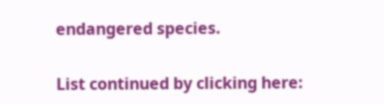endangered species.

List continued by clicking here: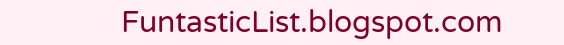FuntasticList.blogspot.com